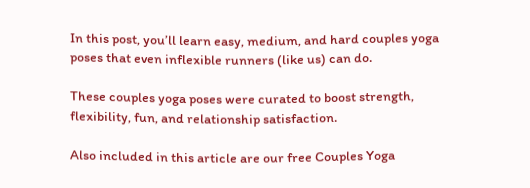In this post, you’ll learn easy, medium, and hard couples yoga poses that even inflexible runners (like us) can do.

These couples yoga poses were curated to boost strength, flexibility, fun, and relationship satisfaction.

Also included in this article are our free Couples Yoga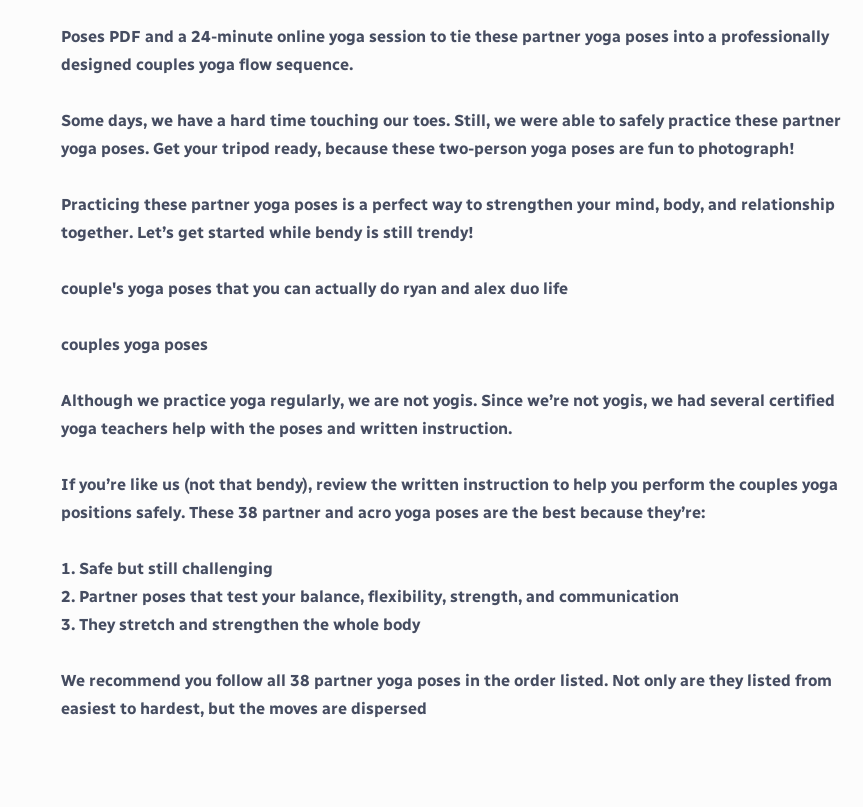Poses PDF and a 24-minute online yoga session to tie these partner yoga poses into a professionally designed couples yoga flow sequence.

Some days, we have a hard time touching our toes. Still, we were able to safely practice these partner yoga poses. Get your tripod ready, because these two-person yoga poses are fun to photograph!

Practicing these partner yoga poses is a perfect way to strengthen your mind, body, and relationship together. Let’s get started while bendy is still trendy!

couple's yoga poses that you can actually do ryan and alex duo life

couples yoga poses

Although we practice yoga regularly, we are not yogis. Since we’re not yogis, we had several certified yoga teachers help with the poses and written instruction.

If you’re like us (not that bendy), review the written instruction to help you perform the couples yoga positions safely. These 38 partner and acro yoga poses are the best because they’re:

1. Safe but still challenging
2. Partner poses that test your balance, flexibility, strength, and communication
3. They stretch and strengthen the whole body

We recommend you follow all 38 partner yoga poses in the order listed. Not only are they listed from easiest to hardest, but the moves are dispersed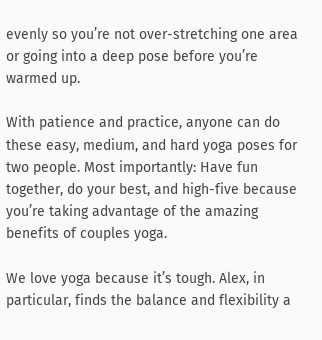evenly so you’re not over-stretching one area or going into a deep pose before you’re warmed up.

With patience and practice, anyone can do these easy, medium, and hard yoga poses for two people. Most importantly: Have fun together, do your best, and high-five because you’re taking advantage of the amazing benefits of couples yoga.

We love yoga because it’s tough. Alex, in particular, finds the balance and flexibility a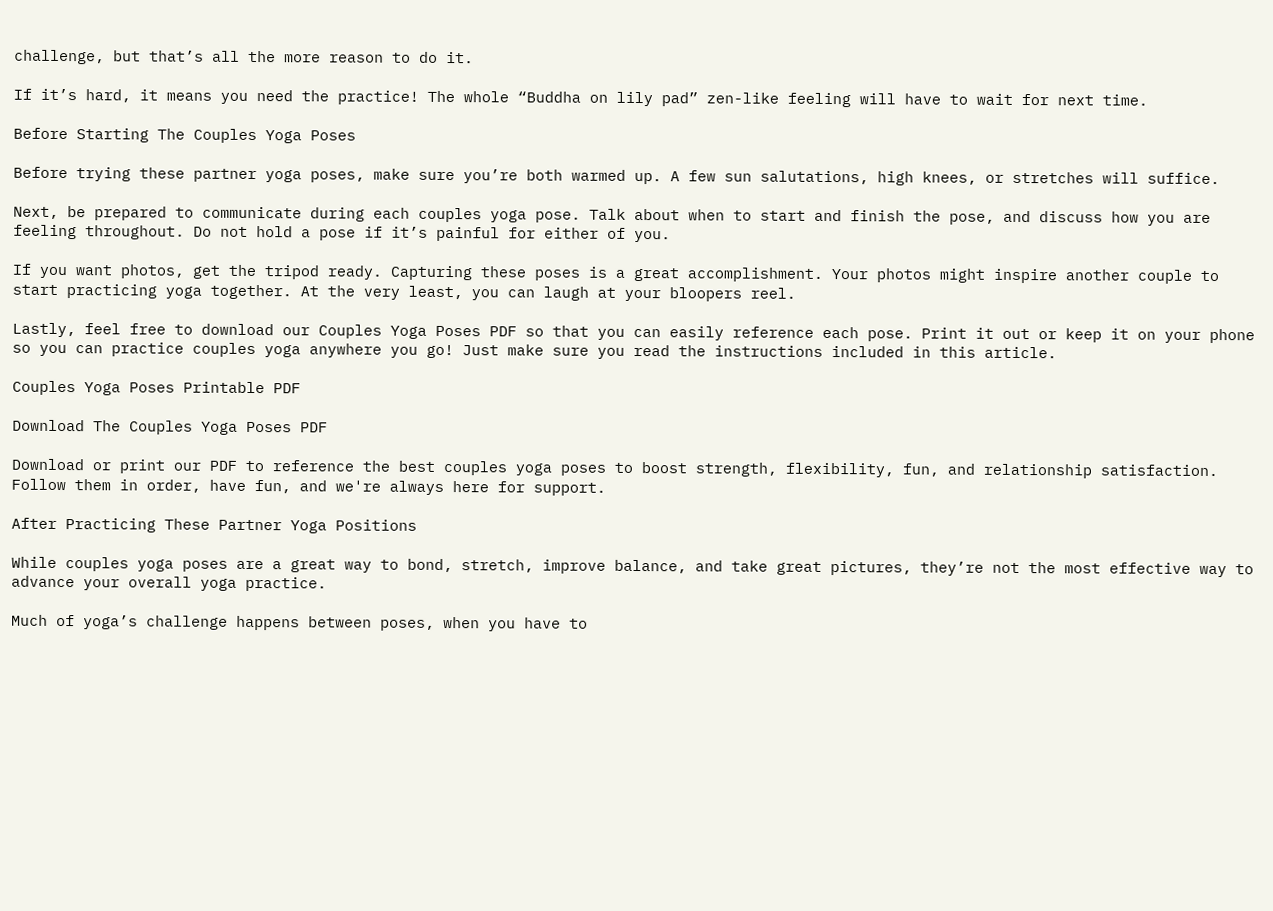challenge, but that’s all the more reason to do it.

If it’s hard, it means you need the practice! The whole “Buddha on lily pad” zen-like feeling will have to wait for next time.

Before Starting The Couples Yoga Poses

Before trying these partner yoga poses, make sure you’re both warmed up. A few sun salutations, high knees, or stretches will suffice.

Next, be prepared to communicate during each couples yoga pose. Talk about when to start and finish the pose, and discuss how you are feeling throughout. Do not hold a pose if it’s painful for either of you.

If you want photos, get the tripod ready. Capturing these poses is a great accomplishment. Your photos might inspire another couple to start practicing yoga together. At the very least, you can laugh at your bloopers reel.

Lastly, feel free to download our Couples Yoga Poses PDF so that you can easily reference each pose. Print it out or keep it on your phone so you can practice couples yoga anywhere you go! Just make sure you read the instructions included in this article.

Couples Yoga Poses Printable PDF

Download The Couples Yoga Poses PDF

Download or print our PDF to reference the best couples yoga poses to boost strength, flexibility, fun, and relationship satisfaction. Follow them in order, have fun, and we're always here for support.

After Practicing These Partner Yoga Positions

While couples yoga poses are a great way to bond, stretch, improve balance, and take great pictures, they’re not the most effective way to advance your overall yoga practice.

Much of yoga’s challenge happens between poses, when you have to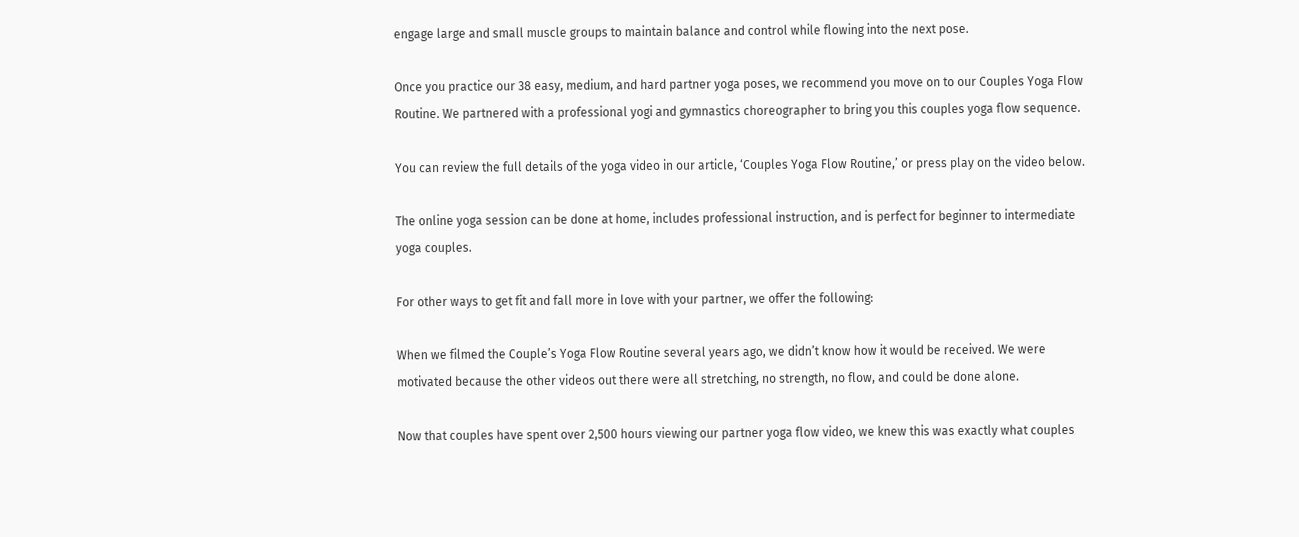engage large and small muscle groups to maintain balance and control while flowing into the next pose.

Once you practice our 38 easy, medium, and hard partner yoga poses, we recommend you move on to our Couples Yoga Flow Routine. We partnered with a professional yogi and gymnastics choreographer to bring you this couples yoga flow sequence.

You can review the full details of the yoga video in our article, ‘Couples Yoga Flow Routine,’ or press play on the video below.

The online yoga session can be done at home, includes professional instruction, and is perfect for beginner to intermediate yoga couples.

For other ways to get fit and fall more in love with your partner, we offer the following:

When we filmed the Couple’s Yoga Flow Routine several years ago, we didn’t know how it would be received. We were motivated because the other videos out there were all stretching, no strength, no flow, and could be done alone.

Now that couples have spent over 2,500 hours viewing our partner yoga flow video, we knew this was exactly what couples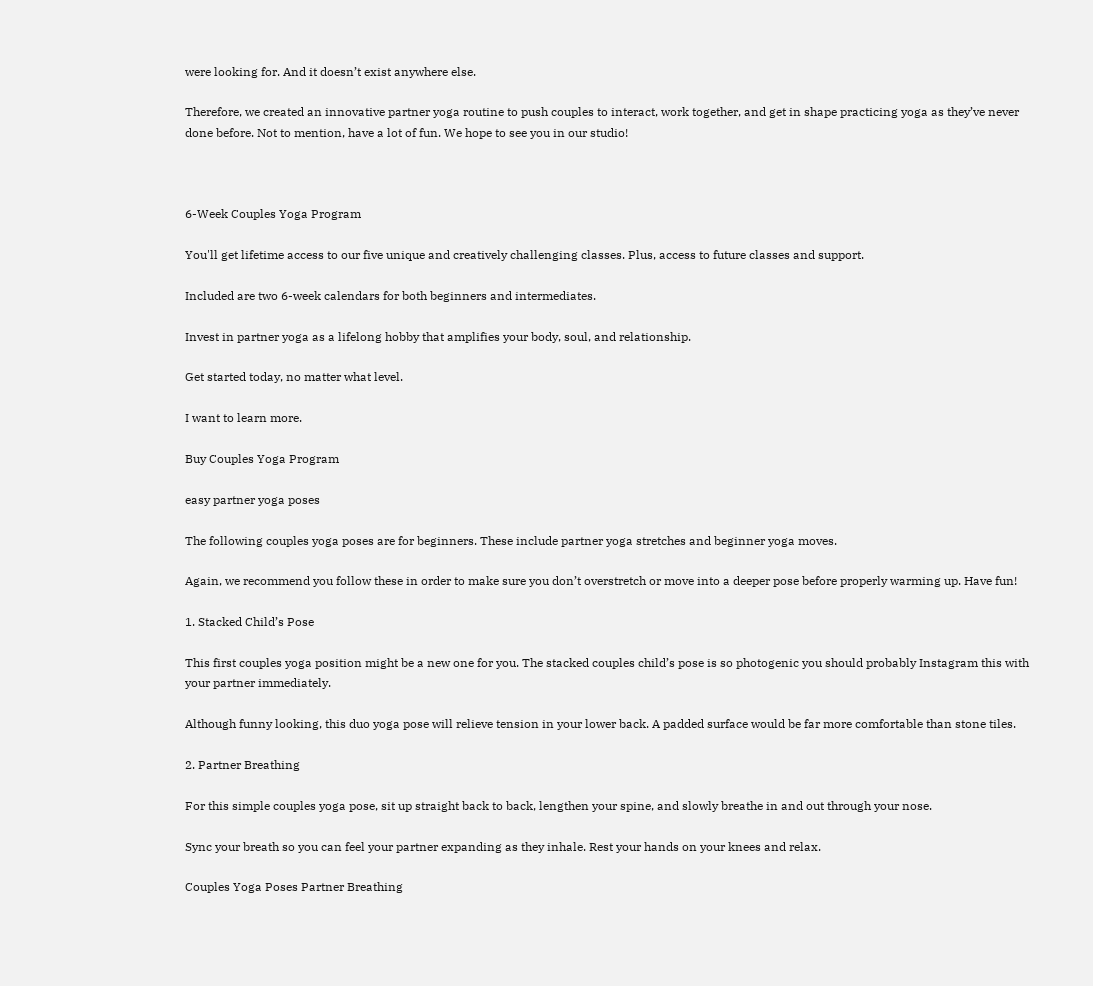were looking for. And it doesn’t exist anywhere else.

Therefore, we created an innovative partner yoga routine to push couples to interact, work together, and get in shape practicing yoga as they’ve never done before. Not to mention, have a lot of fun. We hope to see you in our studio!



6-Week Couples Yoga Program

You'll get lifetime access to our five unique and creatively challenging classes. Plus, access to future classes and support.

Included are two 6-week calendars for both beginners and intermediates.

Invest in partner yoga as a lifelong hobby that amplifies your body, soul, and relationship.

Get started today, no matter what level.

I want to learn more.

Buy Couples Yoga Program

easy partner yoga poses

The following couples yoga poses are for beginners. These include partner yoga stretches and beginner yoga moves.

Again, we recommend you follow these in order to make sure you don’t overstretch or move into a deeper pose before properly warming up. Have fun!

1. Stacked Child’s Pose

This first couples yoga position might be a new one for you. The stacked couples child’s pose is so photogenic you should probably Instagram this with your partner immediately.

Although funny looking, this duo yoga pose will relieve tension in your lower back. A padded surface would be far more comfortable than stone tiles.

2. Partner Breathing

For this simple couples yoga pose, sit up straight back to back, lengthen your spine, and slowly breathe in and out through your nose.

Sync your breath so you can feel your partner expanding as they inhale. Rest your hands on your knees and relax.

Couples Yoga Poses Partner Breathing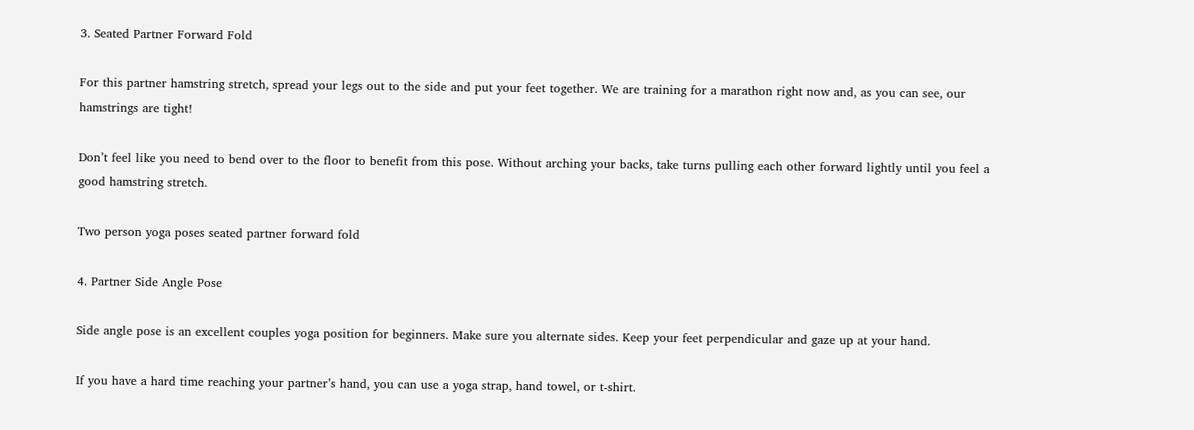3. Seated Partner Forward Fold

For this partner hamstring stretch, spread your legs out to the side and put your feet together. We are training for a marathon right now and, as you can see, our hamstrings are tight!

Don’t feel like you need to bend over to the floor to benefit from this pose. Without arching your backs, take turns pulling each other forward lightly until you feel a good hamstring stretch.

Two person yoga poses seated partner forward fold

4. Partner Side Angle Pose

Side angle pose is an excellent couples yoga position for beginners. Make sure you alternate sides. Keep your feet perpendicular and gaze up at your hand.

If you have a hard time reaching your partner’s hand, you can use a yoga strap, hand towel, or t-shirt.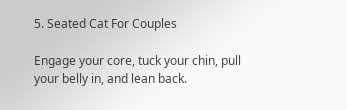5. Seated Cat For Couples

Engage your core, tuck your chin, pull your belly in, and lean back.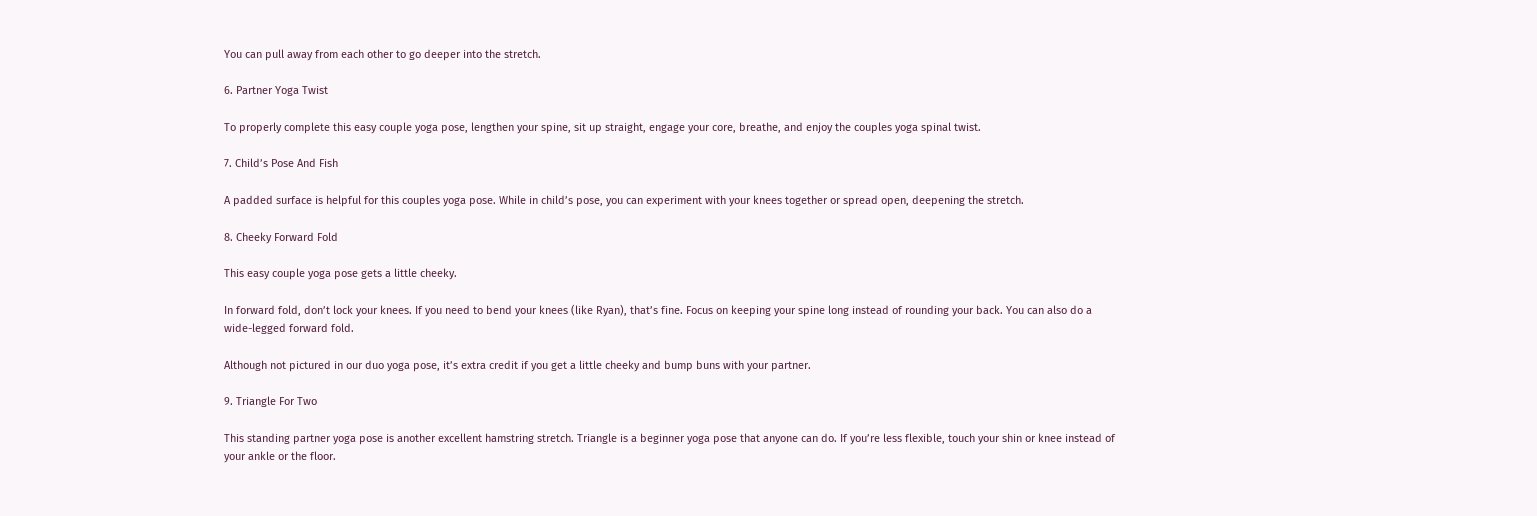You can pull away from each other to go deeper into the stretch.

6. Partner Yoga Twist

To properly complete this easy couple yoga pose, lengthen your spine, sit up straight, engage your core, breathe, and enjoy the couples yoga spinal twist.

7. Child’s Pose And Fish

A padded surface is helpful for this couples yoga pose. While in child’s pose, you can experiment with your knees together or spread open, deepening the stretch.

8. Cheeky Forward Fold

This easy couple yoga pose gets a little cheeky.

In forward fold, don’t lock your knees. If you need to bend your knees (like Ryan), that’s fine. Focus on keeping your spine long instead of rounding your back. You can also do a wide-legged forward fold.

Although not pictured in our duo yoga pose, it’s extra credit if you get a little cheeky and bump buns with your partner.

9. Triangle For Two

This standing partner yoga pose is another excellent hamstring stretch. Triangle is a beginner yoga pose that anyone can do. If you’re less flexible, touch your shin or knee instead of your ankle or the floor.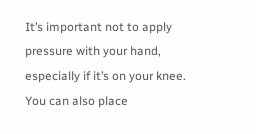It’s important not to apply pressure with your hand, especially if it’s on your knee. You can also place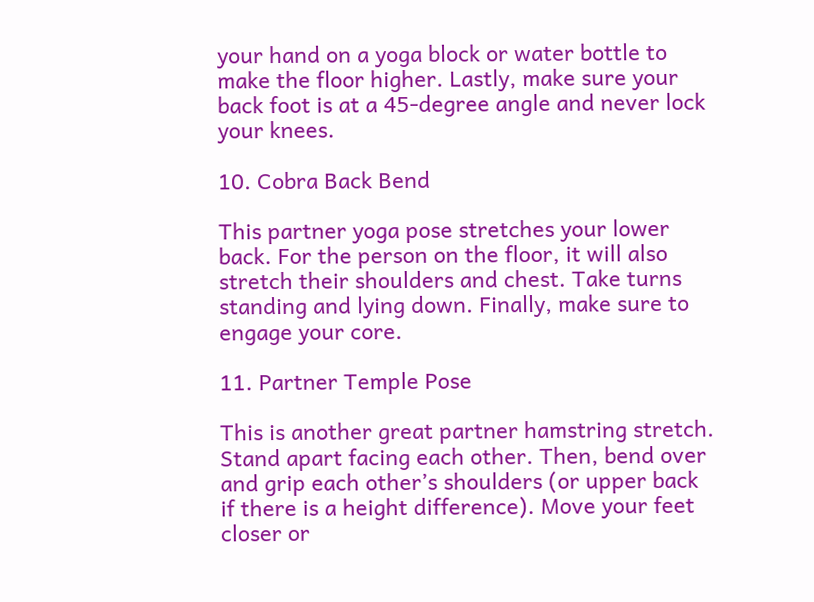your hand on a yoga block or water bottle to make the floor higher. Lastly, make sure your back foot is at a 45-degree angle and never lock your knees.

10. Cobra Back Bend

This partner yoga pose stretches your lower back. For the person on the floor, it will also stretch their shoulders and chest. Take turns standing and lying down. Finally, make sure to engage your core.

11. Partner Temple Pose

This is another great partner hamstring stretch. Stand apart facing each other. Then, bend over and grip each other’s shoulders (or upper back if there is a height difference). Move your feet closer or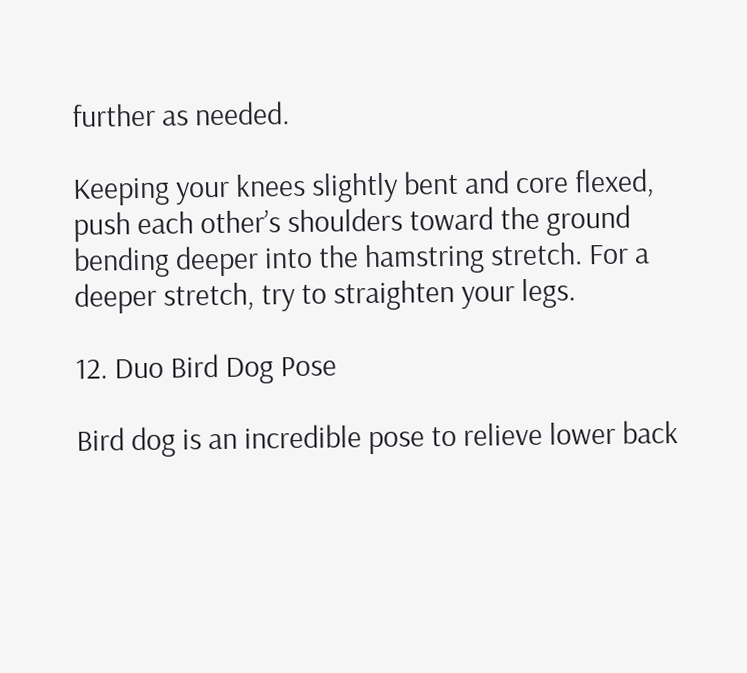further as needed.

Keeping your knees slightly bent and core flexed, push each other’s shoulders toward the ground bending deeper into the hamstring stretch. For a deeper stretch, try to straighten your legs.

12. Duo Bird Dog Pose

Bird dog is an incredible pose to relieve lower back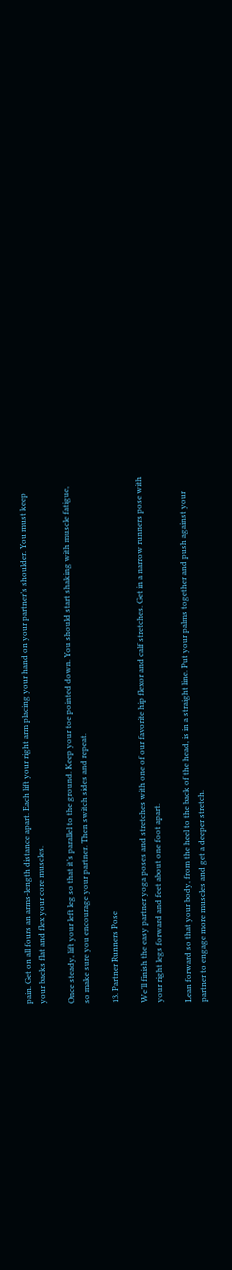pain. Get on all fours an arms-length distance apart. Each lift your right arm placing your hand on your partner’s shoulder. You must keep your backs flat and flex your core muscles.

Once steady, lift your left leg so that it’s parallel to the ground. Keep your toe pointed down. You should start shaking with muscle fatigue, so make sure you encourage your partner. Then switch sides and repeat.

13. Partner Runners Pose

We’ll finish the easy partner yoga poses and stretches with one of our favorite hip flexor and calf stretches. Get in a narrow runners pose with your right legs forward and feet about one foot apart.

Lean forward so that your body, from the heel to the back of the head, is in a straight line. Put your palms together and push against your partner to engage more muscles and get a deeper stretch.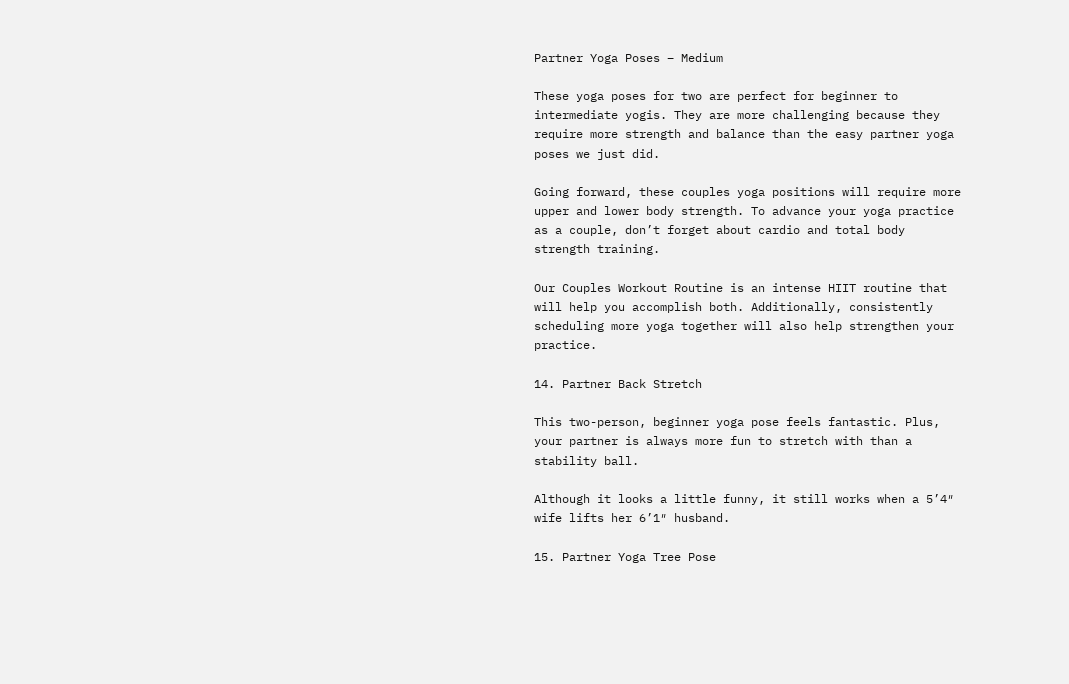Partner Yoga Poses – Medium

These yoga poses for two are perfect for beginner to intermediate yogis. They are more challenging because they require more strength and balance than the easy partner yoga poses we just did.

Going forward, these couples yoga positions will require more upper and lower body strength. To advance your yoga practice as a couple, don’t forget about cardio and total body strength training.

Our Couples Workout Routine is an intense HIIT routine that will help you accomplish both. Additionally, consistently scheduling more yoga together will also help strengthen your practice.

14. Partner Back Stretch

This two-person, beginner yoga pose feels fantastic. Plus, your partner is always more fun to stretch with than a stability ball.

Although it looks a little funny, it still works when a 5’4″ wife lifts her 6’1″ husband.

15. Partner Yoga Tree Pose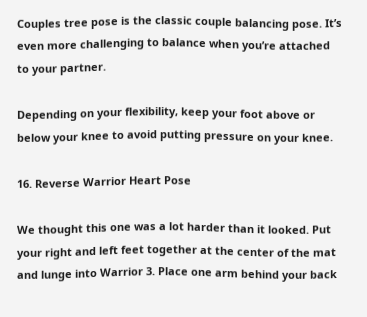Couples tree pose is the classic couple balancing pose. It’s even more challenging to balance when you’re attached to your partner.

Depending on your flexibility, keep your foot above or below your knee to avoid putting pressure on your knee.

16. Reverse Warrior Heart Pose

We thought this one was a lot harder than it looked. Put your right and left feet together at the center of the mat and lunge into Warrior 3. Place one arm behind your back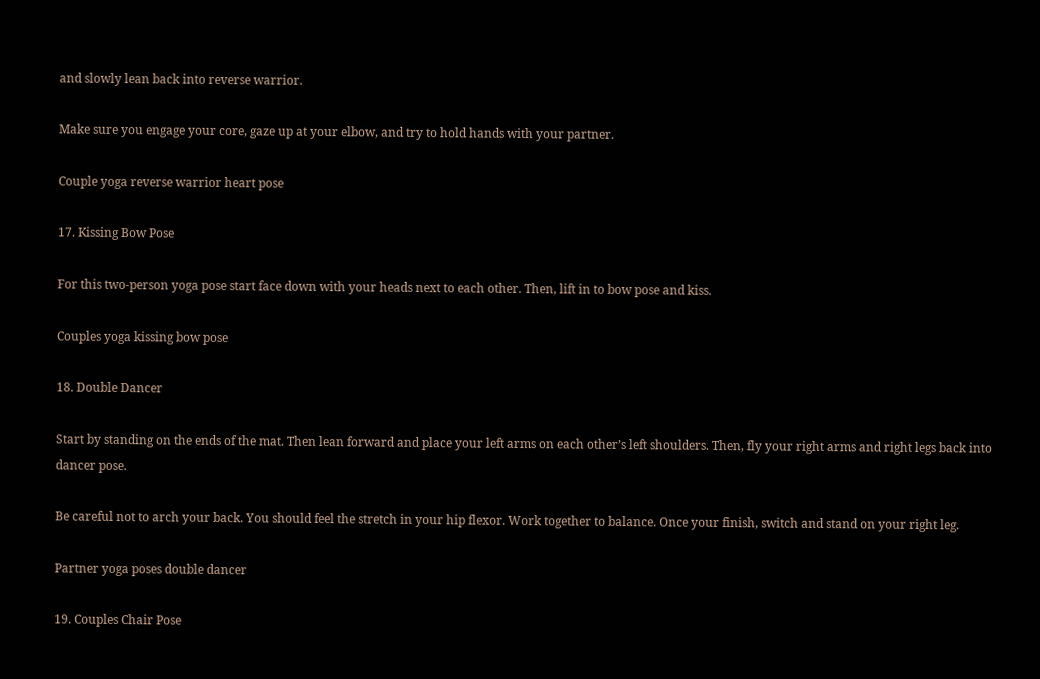and slowly lean back into reverse warrior.

Make sure you engage your core, gaze up at your elbow, and try to hold hands with your partner.

Couple yoga reverse warrior heart pose

17. Kissing Bow Pose

For this two-person yoga pose start face down with your heads next to each other. Then, lift in to bow pose and kiss.

Couples yoga kissing bow pose

18. Double Dancer

Start by standing on the ends of the mat. Then lean forward and place your left arms on each other’s left shoulders. Then, fly your right arms and right legs back into dancer pose.

Be careful not to arch your back. You should feel the stretch in your hip flexor. Work together to balance. Once your finish, switch and stand on your right leg.

Partner yoga poses double dancer

19. Couples Chair Pose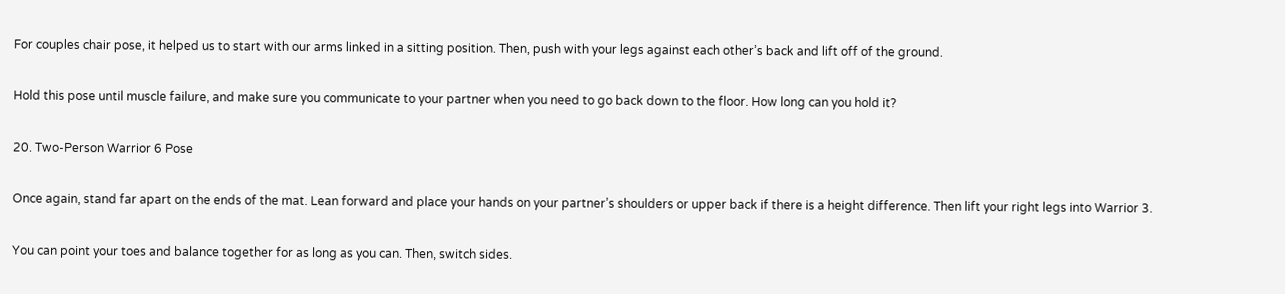For couples chair pose, it helped us to start with our arms linked in a sitting position. Then, push with your legs against each other’s back and lift off of the ground.

Hold this pose until muscle failure, and make sure you communicate to your partner when you need to go back down to the floor. How long can you hold it?

20. Two-Person Warrior 6 Pose

Once again, stand far apart on the ends of the mat. Lean forward and place your hands on your partner’s shoulders or upper back if there is a height difference. Then lift your right legs into Warrior 3.

You can point your toes and balance together for as long as you can. Then, switch sides.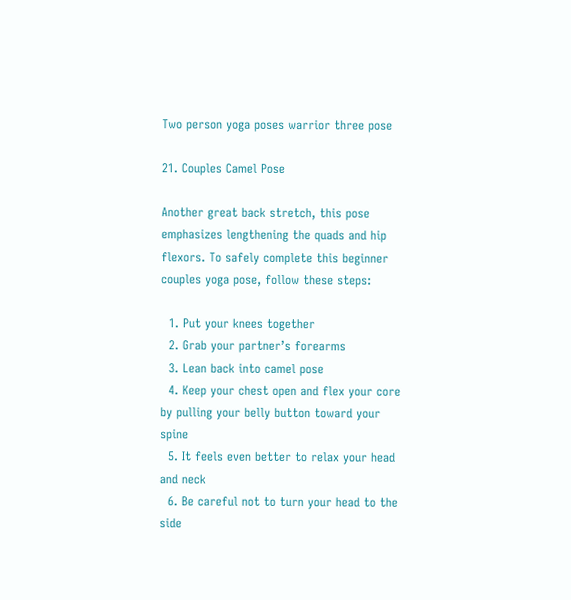Two person yoga poses warrior three pose

21. Couples Camel Pose

Another great back stretch, this pose emphasizes lengthening the quads and hip flexors. To safely complete this beginner couples yoga pose, follow these steps:

  1. Put your knees together
  2. Grab your partner’s forearms
  3. Lean back into camel pose
  4. Keep your chest open and flex your core by pulling your belly button toward your spine
  5. It feels even better to relax your head and neck
  6. Be careful not to turn your head to the side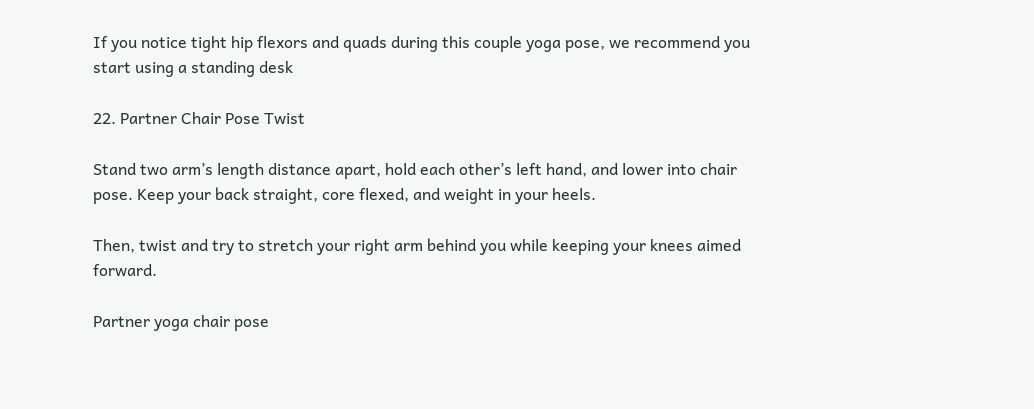If you notice tight hip flexors and quads during this couple yoga pose, we recommend you start using a standing desk

22. Partner Chair Pose Twist

Stand two arm’s length distance apart, hold each other’s left hand, and lower into chair pose. Keep your back straight, core flexed, and weight in your heels.

Then, twist and try to stretch your right arm behind you while keeping your knees aimed forward.

Partner yoga chair pose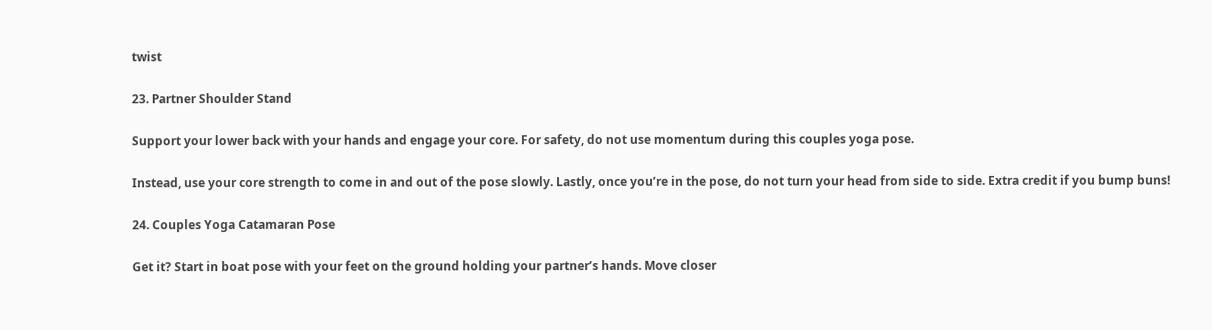twist

23. Partner Shoulder Stand

Support your lower back with your hands and engage your core. For safety, do not use momentum during this couples yoga pose.

Instead, use your core strength to come in and out of the pose slowly. Lastly, once you’re in the pose, do not turn your head from side to side. Extra credit if you bump buns!

24. Couples Yoga Catamaran Pose

Get it? Start in boat pose with your feet on the ground holding your partner’s hands. Move closer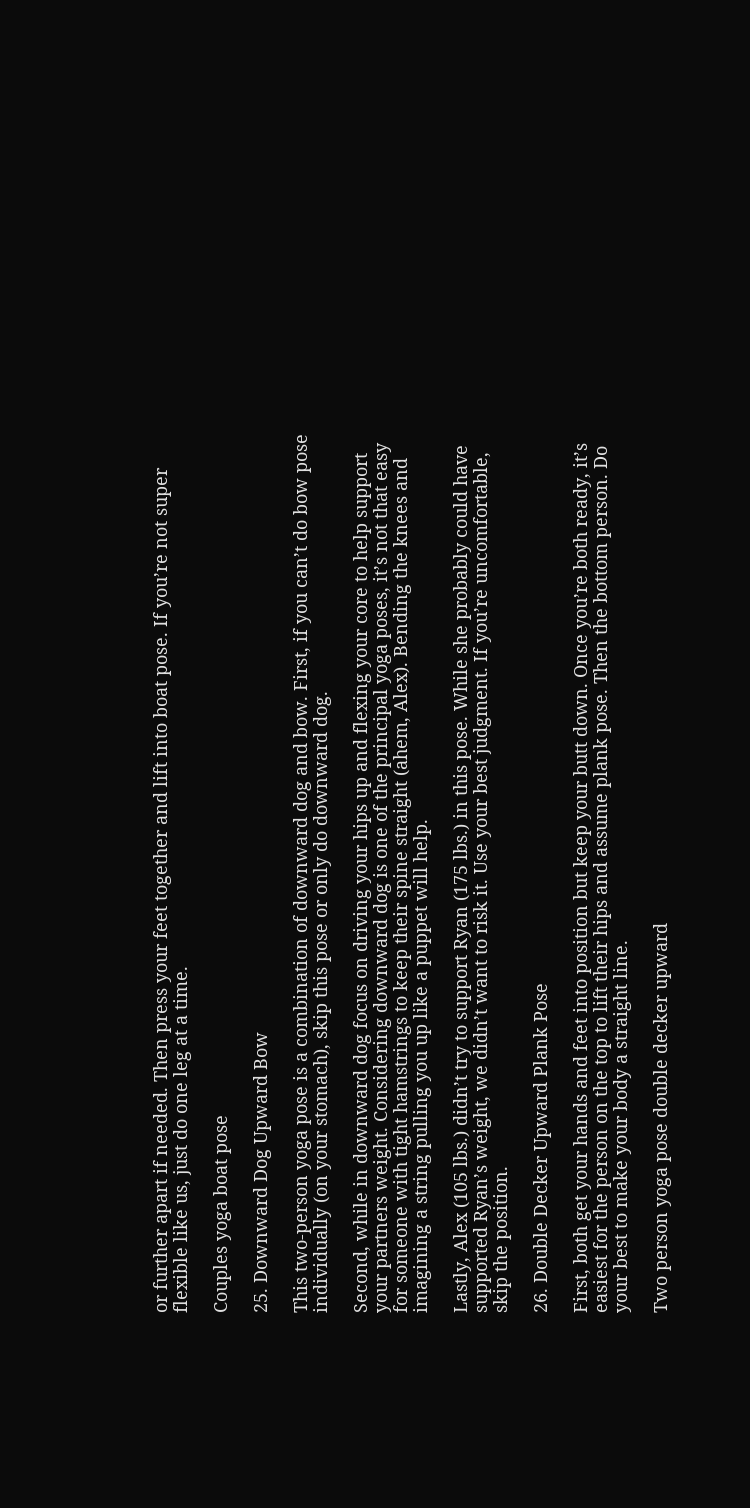or further apart if needed. Then press your feet together and lift into boat pose. If you’re not super flexible like us, just do one leg at a time.

Couples yoga boat pose

25. Downward Dog Upward Bow

This two-person yoga pose is a combination of downward dog and bow. First, if you can’t do bow pose individually (on your stomach), skip this pose or only do downward dog.

Second, while in downward dog focus on driving your hips up and flexing your core to help support your partners weight. Considering downward dog is one of the principal yoga poses, it’s not that easy for someone with tight hamstrings to keep their spine straight (ahem, Alex). Bending the knees and imagining a string pulling you up like a puppet will help.

Lastly, Alex (105 lbs.) didn’t try to support Ryan (175 lbs.) in this pose. While she probably could have supported Ryan’s weight, we didn’t want to risk it. Use your best judgment. If you’re uncomfortable, skip the position.

26. Double Decker Upward Plank Pose

First, both get your hands and feet into position but keep your butt down. Once you’re both ready, it’s easiest for the person on the top to lift their hips and assume plank pose. Then the bottom person. Do your best to make your body a straight line.

Two person yoga pose double decker upward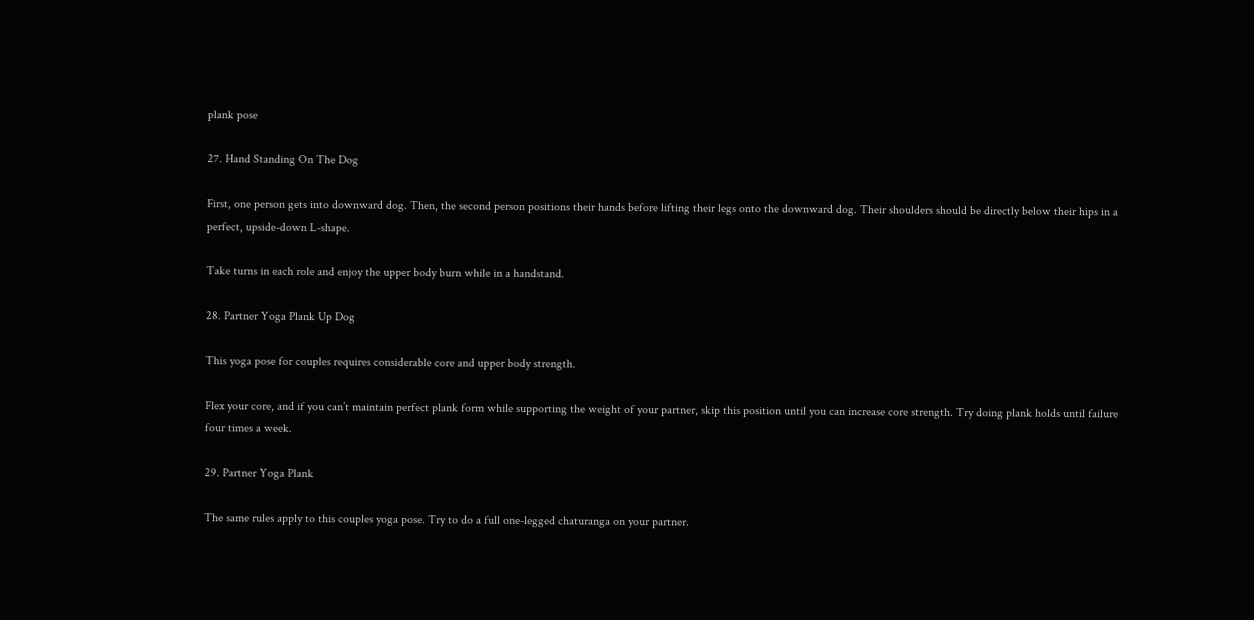plank pose

27. Hand Standing On The Dog

First, one person gets into downward dog. Then, the second person positions their hands before lifting their legs onto the downward dog. Their shoulders should be directly below their hips in a perfect, upside-down L-shape.

Take turns in each role and enjoy the upper body burn while in a handstand.

28. Partner Yoga Plank Up Dog

This yoga pose for couples requires considerable core and upper body strength.

Flex your core, and if you can’t maintain perfect plank form while supporting the weight of your partner, skip this position until you can increase core strength. Try doing plank holds until failure four times a week.

29. Partner Yoga Plank

The same rules apply to this couples yoga pose. Try to do a full one-legged chaturanga on your partner.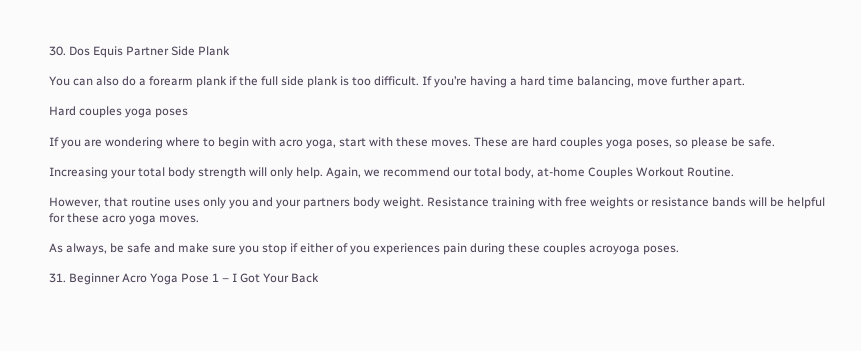30. Dos Equis Partner Side Plank

You can also do a forearm plank if the full side plank is too difficult. If you’re having a hard time balancing, move further apart.

Hard couples yoga poses

If you are wondering where to begin with acro yoga, start with these moves. These are hard couples yoga poses, so please be safe.

Increasing your total body strength will only help. Again, we recommend our total body, at-home Couples Workout Routine.

However, that routine uses only you and your partners body weight. Resistance training with free weights or resistance bands will be helpful for these acro yoga moves.

As always, be safe and make sure you stop if either of you experiences pain during these couples acroyoga poses.

31. Beginner Acro Yoga Pose 1 – I Got Your Back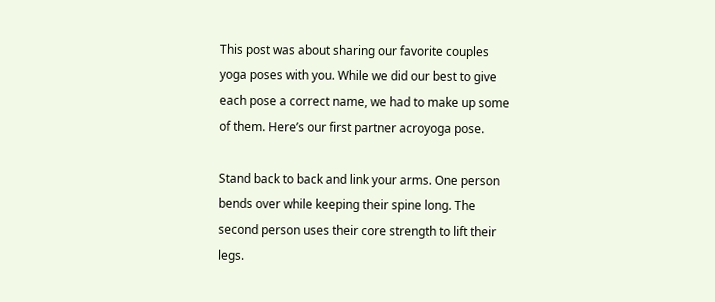This post was about sharing our favorite couples yoga poses with you. While we did our best to give each pose a correct name, we had to make up some of them. Here’s our first partner acroyoga pose.

Stand back to back and link your arms. One person bends over while keeping their spine long. The second person uses their core strength to lift their legs.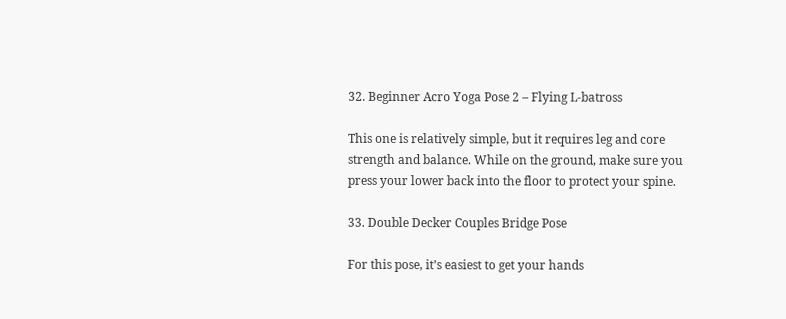32. Beginner Acro Yoga Pose 2 – Flying L-batross

This one is relatively simple, but it requires leg and core strength and balance. While on the ground, make sure you press your lower back into the floor to protect your spine.

33. Double Decker Couples Bridge Pose

For this pose, it’s easiest to get your hands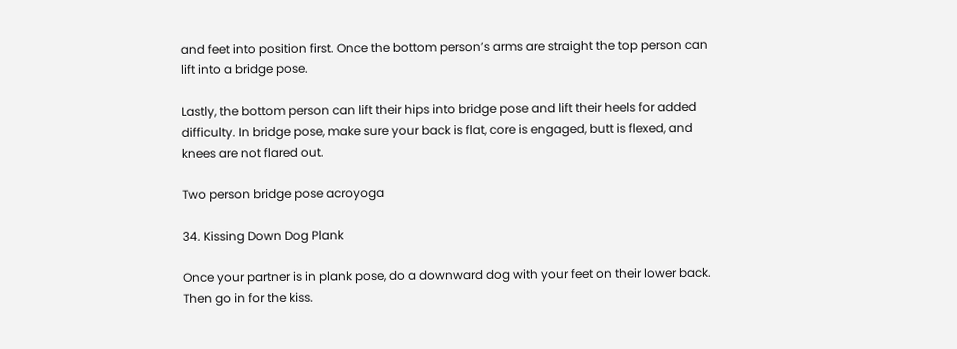and feet into position first. Once the bottom person’s arms are straight the top person can lift into a bridge pose.

Lastly, the bottom person can lift their hips into bridge pose and lift their heels for added difficulty. In bridge pose, make sure your back is flat, core is engaged, butt is flexed, and knees are not flared out.

Two person bridge pose acroyoga

34. Kissing Down Dog Plank

Once your partner is in plank pose, do a downward dog with your feet on their lower back. Then go in for the kiss.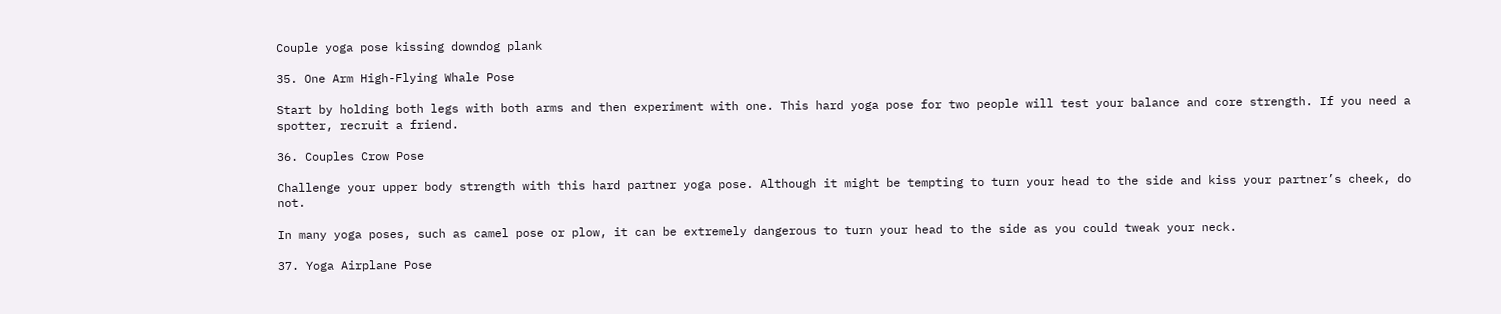Couple yoga pose kissing downdog plank

35. One Arm High-Flying Whale Pose

Start by holding both legs with both arms and then experiment with one. This hard yoga pose for two people will test your balance and core strength. If you need a spotter, recruit a friend.

36. Couples Crow Pose

Challenge your upper body strength with this hard partner yoga pose. Although it might be tempting to turn your head to the side and kiss your partner’s cheek, do not.

In many yoga poses, such as camel pose or plow, it can be extremely dangerous to turn your head to the side as you could tweak your neck.

37. Yoga Airplane Pose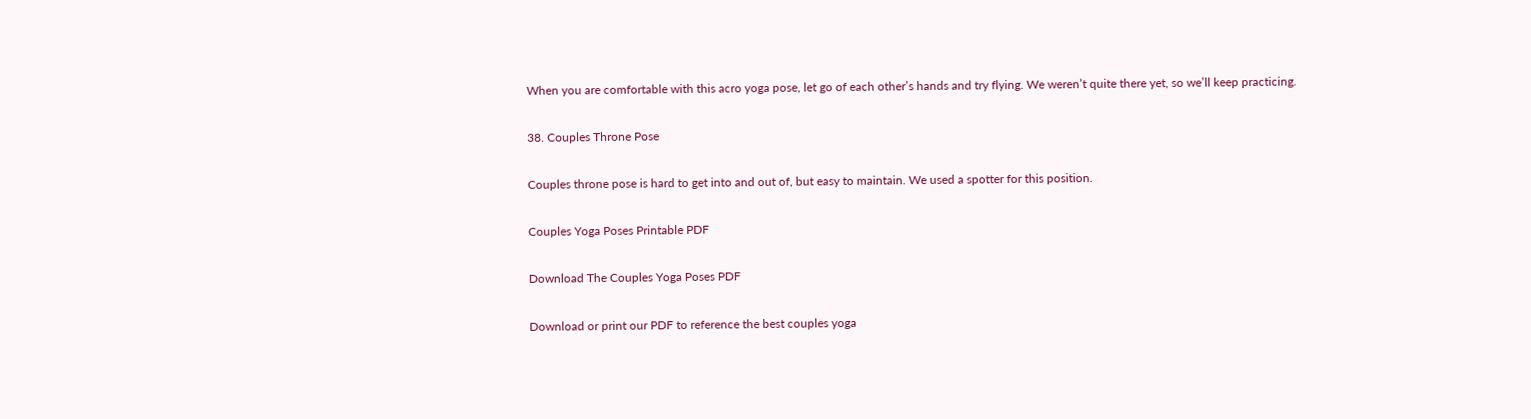When you are comfortable with this acro yoga pose, let go of each other’s hands and try flying. We weren’t quite there yet, so we’ll keep practicing.

38. Couples Throne Pose

Couples throne pose is hard to get into and out of, but easy to maintain. We used a spotter for this position.

Couples Yoga Poses Printable PDF

Download The Couples Yoga Poses PDF

Download or print our PDF to reference the best couples yoga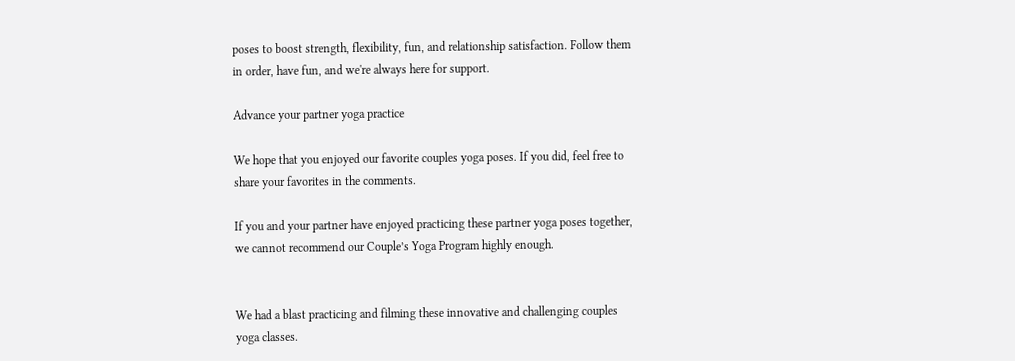poses to boost strength, flexibility, fun, and relationship satisfaction. Follow them in order, have fun, and we're always here for support.

Advance your partner yoga practice

We hope that you enjoyed our favorite couples yoga poses. If you did, feel free to share your favorites in the comments.

If you and your partner have enjoyed practicing these partner yoga poses together, we cannot recommend our Couple’s Yoga Program highly enough.


We had a blast practicing and filming these innovative and challenging couples yoga classes.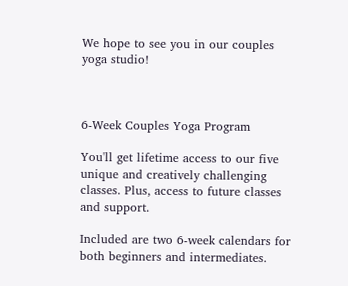We hope to see you in our couples yoga studio!



6-Week Couples Yoga Program

You'll get lifetime access to our five unique and creatively challenging classes. Plus, access to future classes and support.

Included are two 6-week calendars for both beginners and intermediates.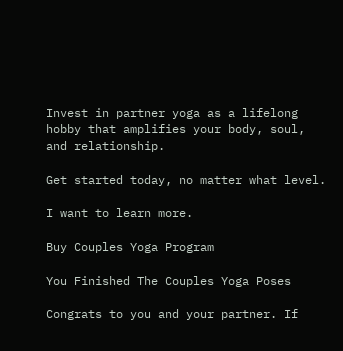Invest in partner yoga as a lifelong hobby that amplifies your body, soul, and relationship.

Get started today, no matter what level.

I want to learn more.

Buy Couples Yoga Program

You Finished The Couples Yoga Poses

Congrats to you and your partner. If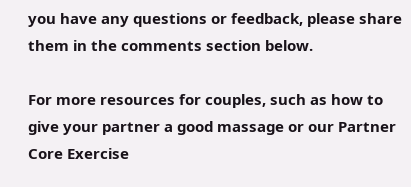you have any questions or feedback, please share them in the comments section below.

For more resources for couples, such as how to give your partner a good massage or our Partner Core Exercise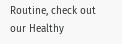Routine, check out our Healthy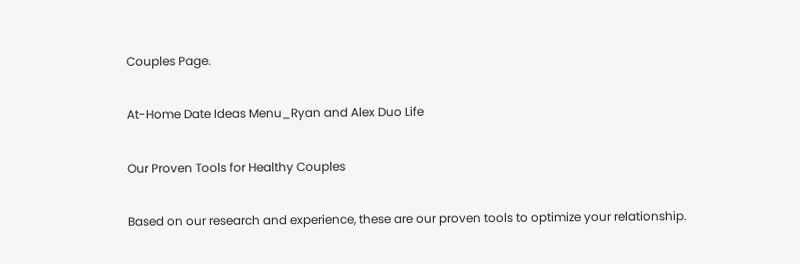Couples Page.

At-Home Date Ideas Menu_Ryan and Alex Duo Life

Our Proven Tools for Healthy Couples

Based on our research and experience, these are our proven tools to optimize your relationship.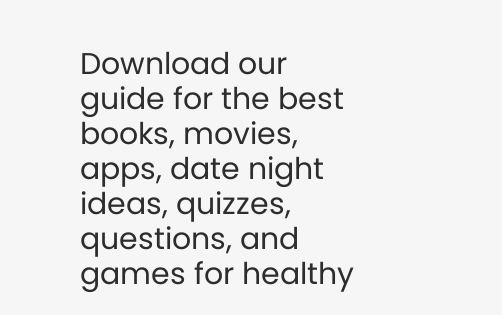Download our guide for the best books, movies, apps, date night ideas, quizzes, questions, and games for healthy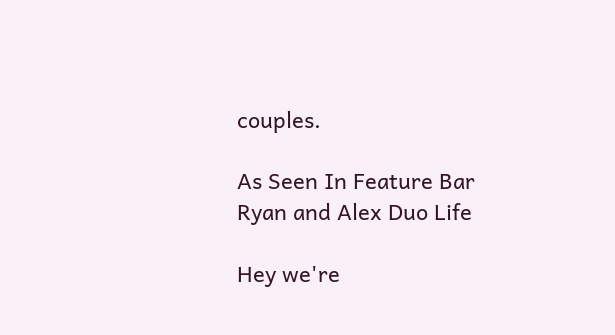couples.

As Seen In Feature Bar Ryan and Alex Duo Life

Hey we're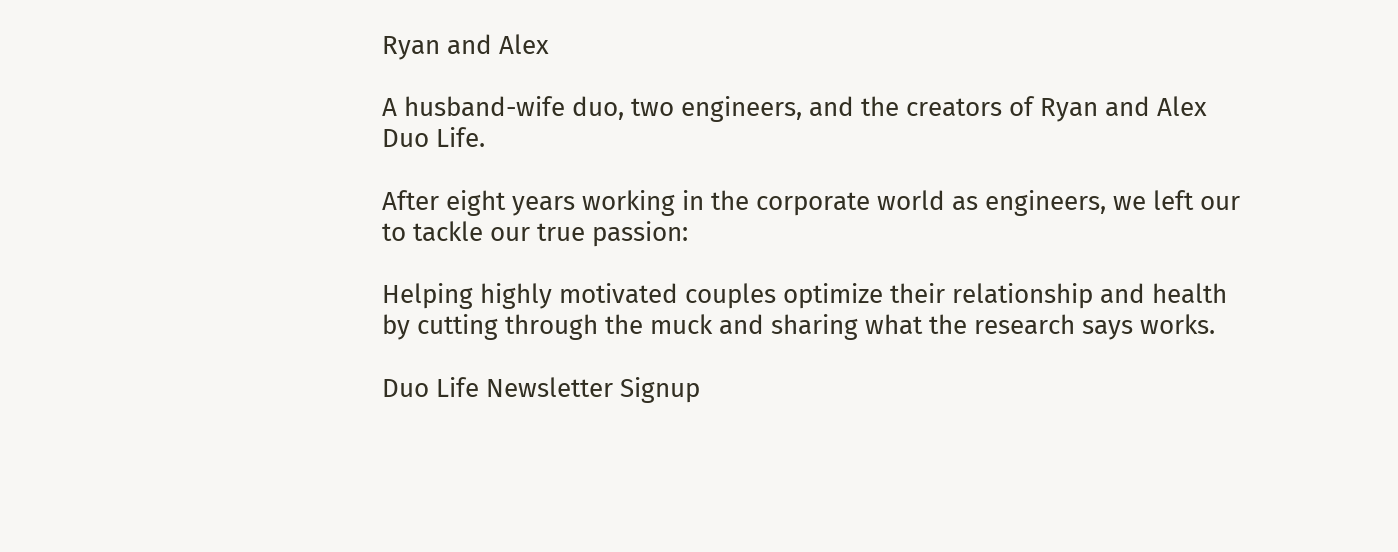Ryan and Alex

A husband-wife duo, two engineers, and the creators of Ryan and Alex Duo Life.

After eight years working in the corporate world as engineers, we left our to tackle our true passion:

Helping highly motivated couples optimize their relationship and health by cutting through the muck and sharing what the research says works.

Duo Life Newsletter Signup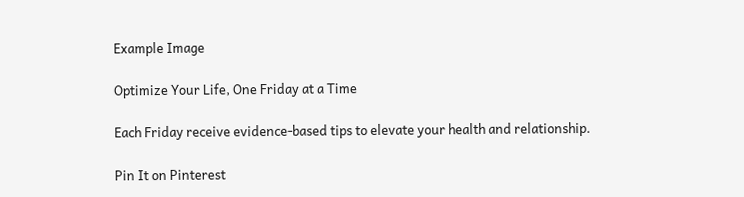Example Image

Optimize Your Life, One Friday at a Time

Each Friday receive evidence-based tips to elevate your health and relationship.

Pin It on Pinterest